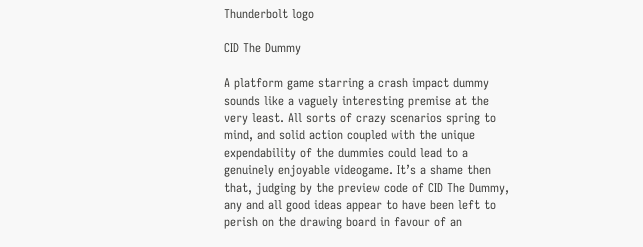Thunderbolt logo

CID The Dummy

A platform game starring a crash impact dummy sounds like a vaguely interesting premise at the very least. All sorts of crazy scenarios spring to mind, and solid action coupled with the unique expendability of the dummies could lead to a genuinely enjoyable videogame. It’s a shame then that, judging by the preview code of CID The Dummy, any and all good ideas appear to have been left to perish on the drawing board in favour of an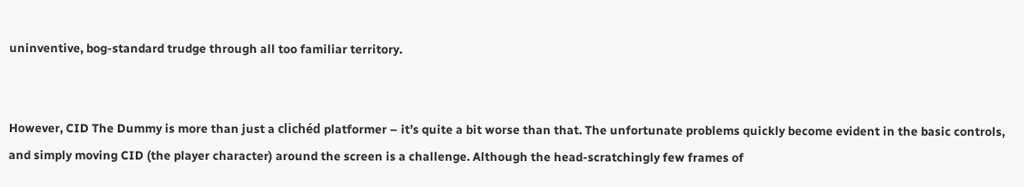uninventive, bog-standard trudge through all too familiar territory.


However, CID The Dummy is more than just a clichéd platformer – it’s quite a bit worse than that. The unfortunate problems quickly become evident in the basic controls, and simply moving CID (the player character) around the screen is a challenge. Although the head-scratchingly few frames of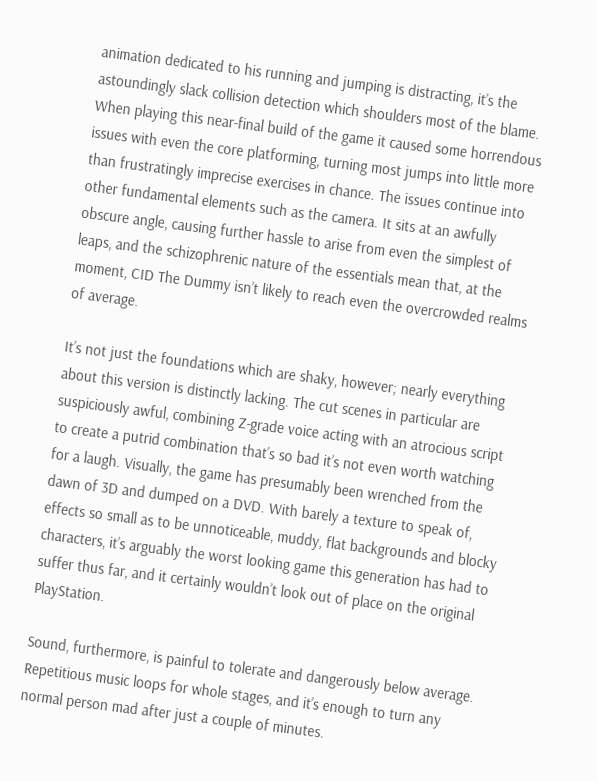animation dedicated to his running and jumping is distracting, it’s the astoundingly slack collision detection which shoulders most of the blame. When playing this near-final build of the game it caused some horrendous issues with even the core platforming, turning most jumps into little more than frustratingly imprecise exercises in chance. The issues continue into other fundamental elements such as the camera. It sits at an awfully obscure angle, causing further hassle to arise from even the simplest of leaps, and the schizophrenic nature of the essentials mean that, at the moment, CID The Dummy isn’t likely to reach even the overcrowded realms of average.

It’s not just the foundations which are shaky, however; nearly everything about this version is distinctly lacking. The cut scenes in particular are suspiciously awful, combining Z-grade voice acting with an atrocious script to create a putrid combination that’s so bad it’s not even worth watching for a laugh. Visually, the game has presumably been wrenched from the dawn of 3D and dumped on a DVD. With barely a texture to speak of, effects so small as to be unnoticeable, muddy, flat backgrounds and blocky characters, it’s arguably the worst looking game this generation has had to suffer thus far, and it certainly wouldn’t look out of place on the original PlayStation.

Sound, furthermore, is painful to tolerate and dangerously below average. Repetitious music loops for whole stages, and it’s enough to turn any normal person mad after just a couple of minutes.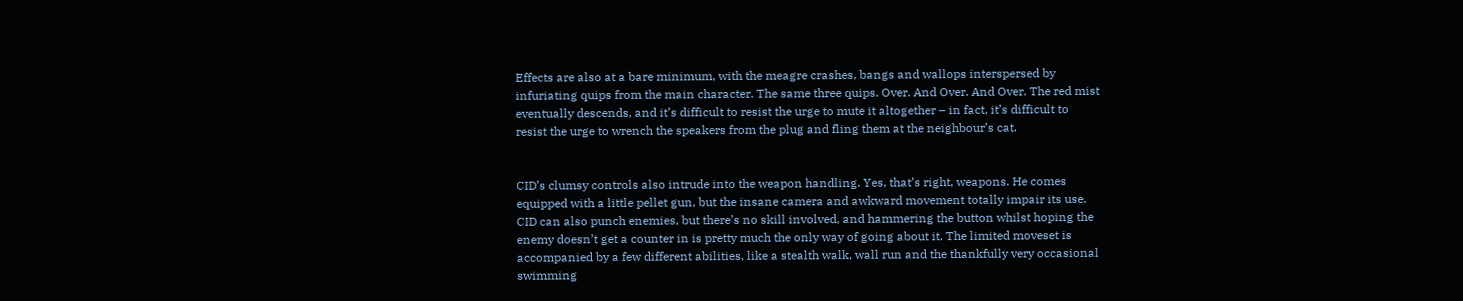Effects are also at a bare minimum, with the meagre crashes, bangs and wallops interspersed by infuriating quips from the main character. The same three quips. Over. And Over. And Over. The red mist eventually descends, and it’s difficult to resist the urge to mute it altogether – in fact, it’s difficult to resist the urge to wrench the speakers from the plug and fling them at the neighbour’s cat.


CID’s clumsy controls also intrude into the weapon handling. Yes, that’s right, weapons. He comes equipped with a little pellet gun, but the insane camera and awkward movement totally impair its use. CID can also punch enemies, but there’s no skill involved, and hammering the button whilst hoping the enemy doesn’t get a counter in is pretty much the only way of going about it. The limited moveset is accompanied by a few different abilities, like a stealth walk, wall run and the thankfully very occasional swimming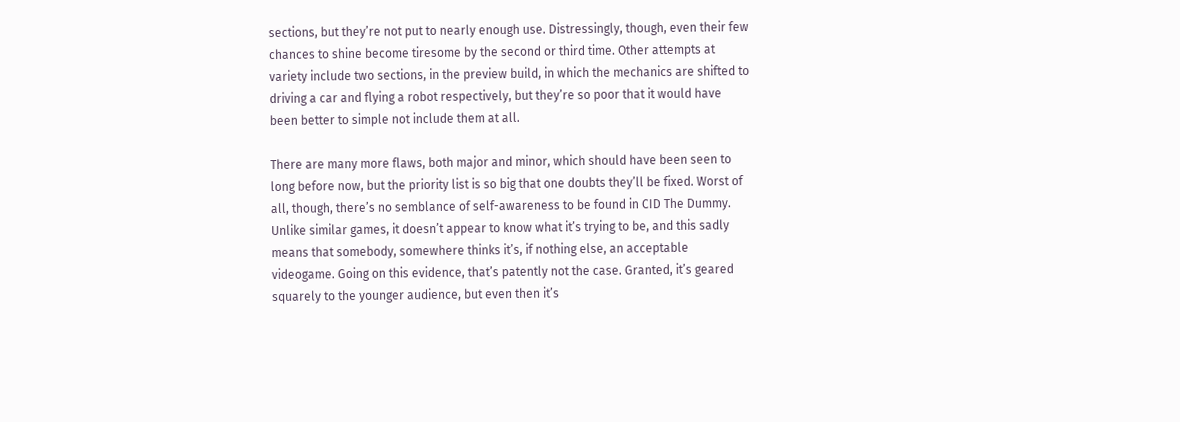sections, but they’re not put to nearly enough use. Distressingly, though, even their few chances to shine become tiresome by the second or third time. Other attempts at variety include two sections, in the preview build, in which the mechanics are shifted to driving a car and flying a robot respectively, but they’re so poor that it would have been better to simple not include them at all.

There are many more flaws, both major and minor, which should have been seen to long before now, but the priority list is so big that one doubts they’ll be fixed. Worst of all, though, there’s no semblance of self-awareness to be found in CID The Dummy. Unlike similar games, it doesn’t appear to know what it’s trying to be, and this sadly means that somebody, somewhere thinks it’s, if nothing else, an acceptable videogame. Going on this evidence, that’s patently not the case. Granted, it’s geared squarely to the younger audience, but even then it’s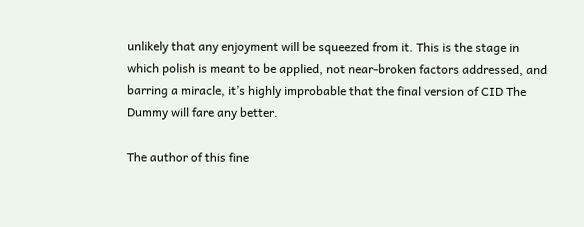unlikely that any enjoyment will be squeezed from it. This is the stage in which polish is meant to be applied, not near-broken factors addressed, and barring a miracle, it’s highly improbable that the final version of CID The Dummy will fare any better.

The author of this fine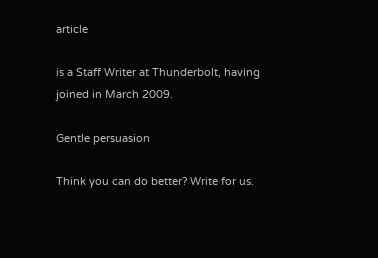article

is a Staff Writer at Thunderbolt, having joined in March 2009.

Gentle persuasion

Think you can do better? Write for us.